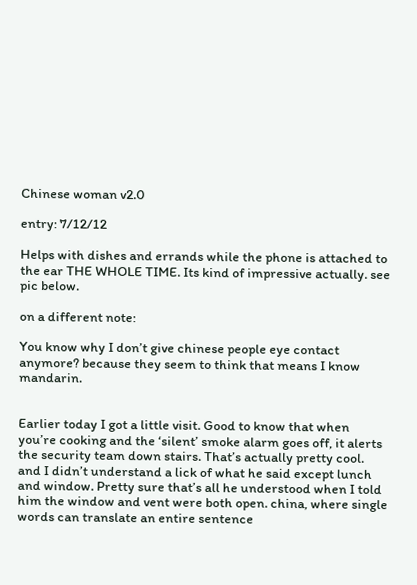Chinese woman v2.0

entry: 7/12/12

Helps with dishes and errands while the phone is attached to the ear THE WHOLE TIME. Its kind of impressive actually. see pic below.

on a different note:

You know why I don’t give chinese people eye contact anymore? because they seem to think that means I know mandarin.


Earlier today I got a little visit. Good to know that when you’re cooking and the ‘silent’ smoke alarm goes off, it alerts the security team down stairs. That’s actually pretty cool. and I didn’t understand a lick of what he said except lunch and window. Pretty sure that’s all he understood when I told him the window and vent were both open. china, where single words can translate an entire sentence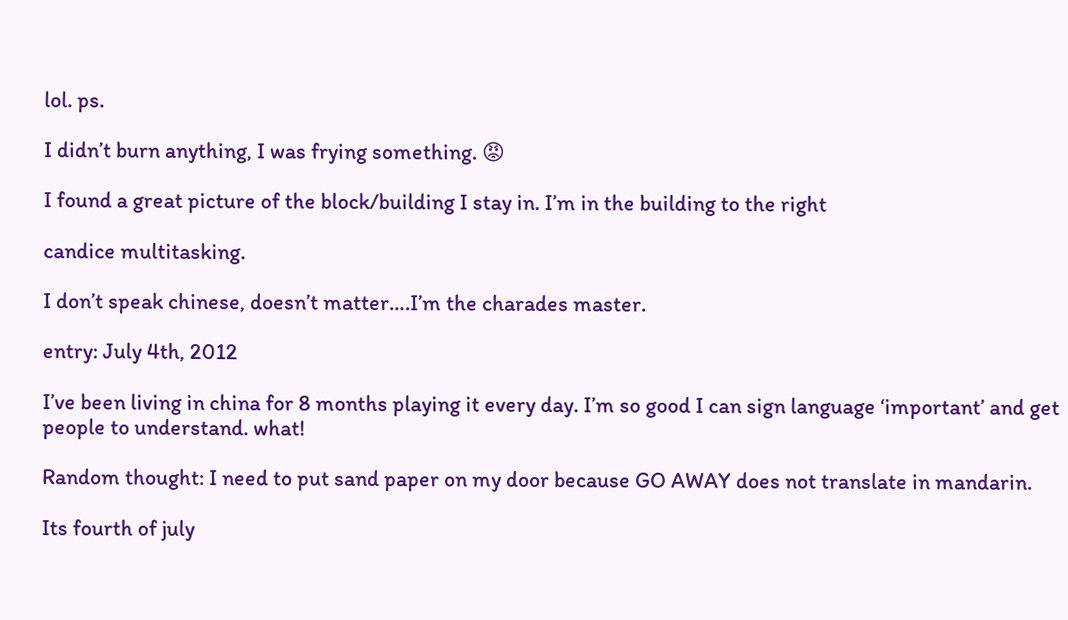lol. ps.

I didn’t burn anything, I was frying something. 😡

I found a great picture of the block/building I stay in. I’m in the building to the right

candice multitasking.

I don’t speak chinese, doesn’t matter….I’m the charades master.

entry: July 4th, 2012

I’ve been living in china for 8 months playing it every day. I’m so good I can sign language ‘important’ and get people to understand. what!

Random thought: I need to put sand paper on my door because GO AWAY does not translate in mandarin.

Its fourth of july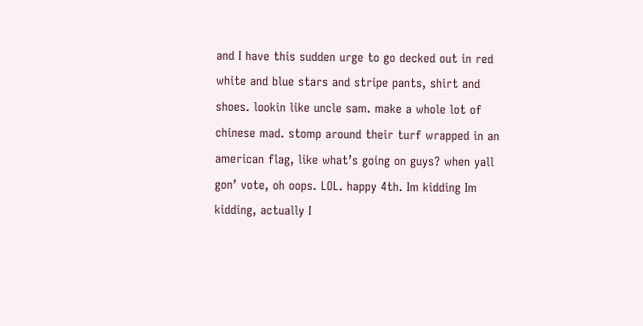and I have this sudden urge to go decked out in red white and blue stars and stripe pants, shirt and shoes. lookin like uncle sam. make a whole lot of chinese mad. stomp around their turf wrapped in an american flag, like what’s going on guys? when yall gon’ vote, oh oops. LOL. happy 4th. Im kidding Im kidding, actually I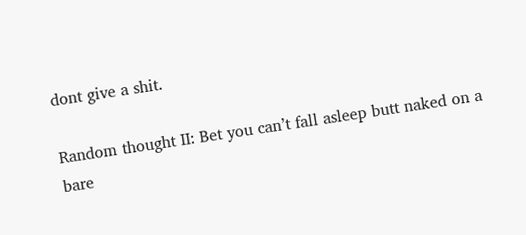dont give a shit.

Random thought II: Bet you can’t fall asleep butt naked on a bare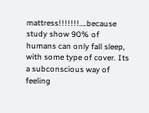mattress!!!!!!!….because study show 90% of humans can only fall sleep, with some type of cover. Its a subconscious way of feeling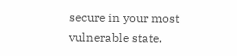secure in your most vulnerable state.